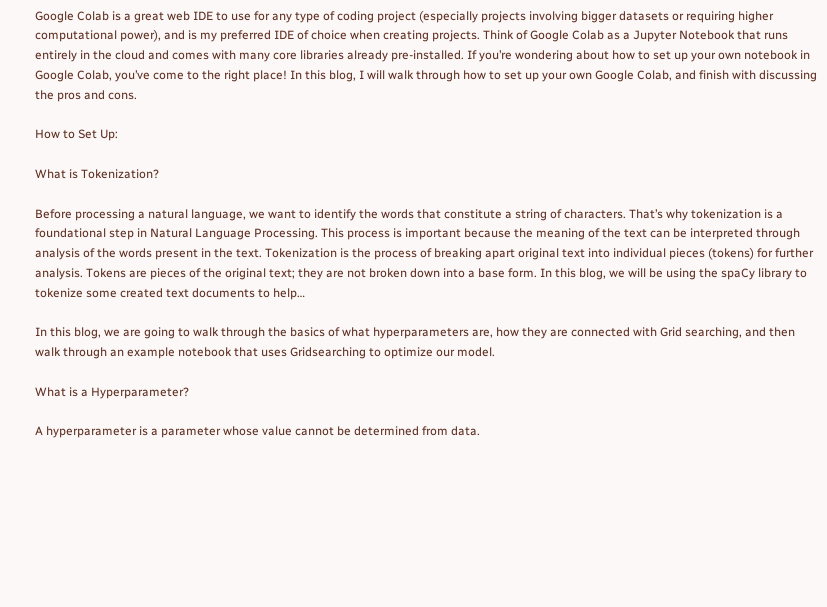Google Colab is a great web IDE to use for any type of coding project (especially projects involving bigger datasets or requiring higher computational power), and is my preferred IDE of choice when creating projects. Think of Google Colab as a Jupyter Notebook that runs entirely in the cloud and comes with many core libraries already pre-installed. If you’re wondering about how to set up your own notebook in Google Colab, you’ve come to the right place! In this blog, I will walk through how to set up your own Google Colab, and finish with discussing the pros and cons.

How to Set Up:

What is Tokenization?

Before processing a natural language, we want to identify the words that constitute a string of characters. That’s why tokenization is a foundational step in Natural Language Processing. This process is important because the meaning of the text can be interpreted through analysis of the words present in the text. Tokenization is the process of breaking apart original text into individual pieces (tokens) for further analysis. Tokens are pieces of the original text; they are not broken down into a base form. In this blog, we will be using the spaCy library to tokenize some created text documents to help…

In this blog, we are going to walk through the basics of what hyperparameters are, how they are connected with Grid searching, and then walk through an example notebook that uses Gridsearching to optimize our model.

What is a Hyperparameter?

A hyperparameter is a parameter whose value cannot be determined from data.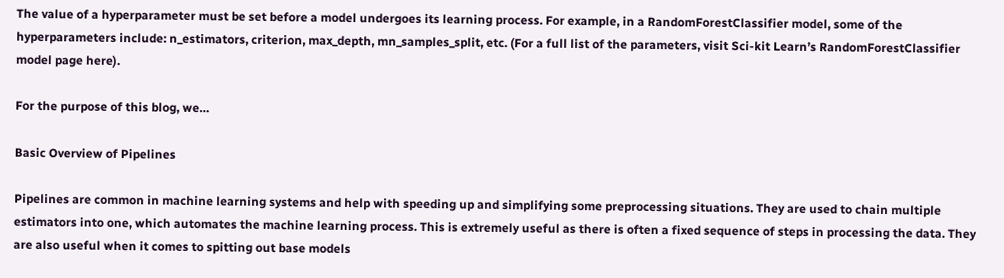The value of a hyperparameter must be set before a model undergoes its learning process. For example, in a RandomForestClassifier model, some of the hyperparameters include: n_estimators, criterion, max_depth, mn_samples_split, etc. (For a full list of the parameters, visit Sci-kit Learn’s RandomForestClassifier model page here).

For the purpose of this blog, we…

Basic Overview of Pipelines

Pipelines are common in machine learning systems and help with speeding up and simplifying some preprocessing situations. They are used to chain multiple estimators into one, which automates the machine learning process. This is extremely useful as there is often a fixed sequence of steps in processing the data. They are also useful when it comes to spitting out base models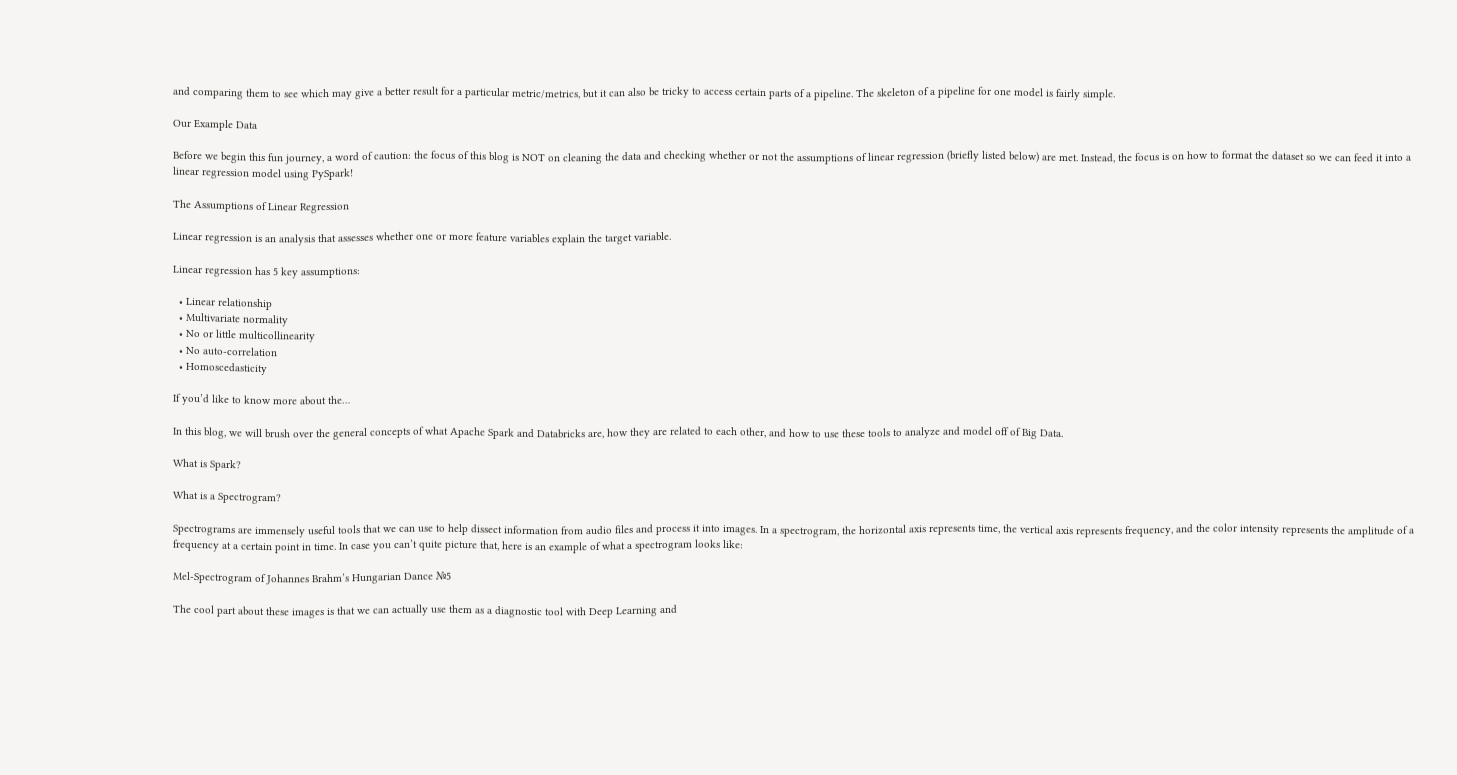and comparing them to see which may give a better result for a particular metric/metrics, but it can also be tricky to access certain parts of a pipeline. The skeleton of a pipeline for one model is fairly simple.

Our Example Data

Before we begin this fun journey, a word of caution: the focus of this blog is NOT on cleaning the data and checking whether or not the assumptions of linear regression (briefly listed below) are met. Instead, the focus is on how to format the dataset so we can feed it into a linear regression model using PySpark!

The Assumptions of Linear Regression

Linear regression is an analysis that assesses whether one or more feature variables explain the target variable.

Linear regression has 5 key assumptions:

  • Linear relationship
  • Multivariate normality
  • No or little multicollinearity
  • No auto-correlation
  • Homoscedasticity

If you’d like to know more about the…

In this blog, we will brush over the general concepts of what Apache Spark and Databricks are, how they are related to each other, and how to use these tools to analyze and model off of Big Data.

What is Spark?

What is a Spectrogram?

Spectrograms are immensely useful tools that we can use to help dissect information from audio files and process it into images. In a spectrogram, the horizontal axis represents time, the vertical axis represents frequency, and the color intensity represents the amplitude of a frequency at a certain point in time. In case you can’t quite picture that, here is an example of what a spectrogram looks like:

Mel-Spectrogram of Johannes Brahm’s Hungarian Dance №5

The cool part about these images is that we can actually use them as a diagnostic tool with Deep Learning and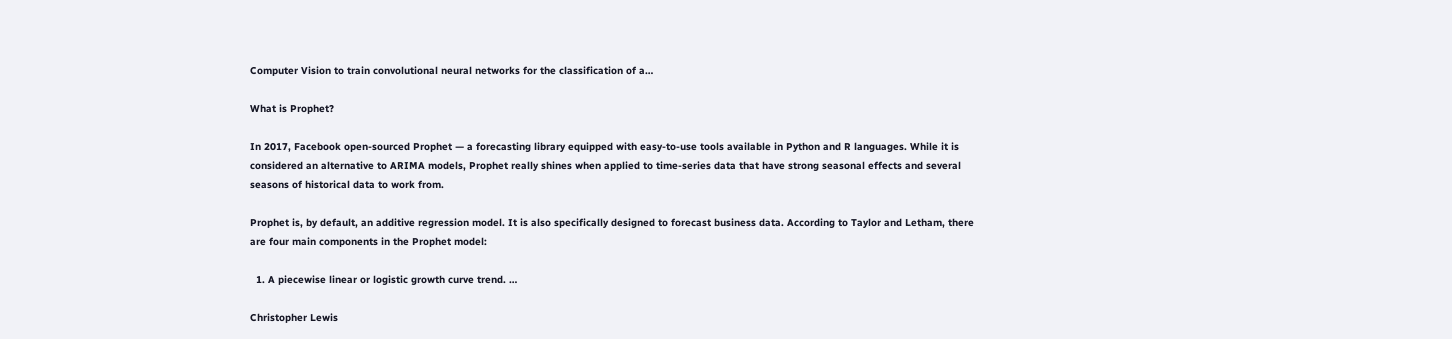Computer Vision to train convolutional neural networks for the classification of a…

What is Prophet?

In 2017, Facebook open-sourced Prophet — a forecasting library equipped with easy-to-use tools available in Python and R languages. While it is considered an alternative to ARIMA models, Prophet really shines when applied to time-series data that have strong seasonal effects and several seasons of historical data to work from.

Prophet is, by default, an additive regression model. It is also specifically designed to forecast business data. According to Taylor and Letham, there are four main components in the Prophet model:

  1. A piecewise linear or logistic growth curve trend. …

Christopher Lewis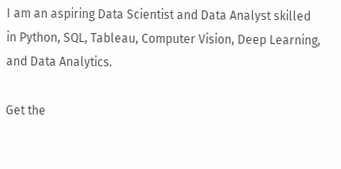I am an aspiring Data Scientist and Data Analyst skilled in Python, SQL, Tableau, Computer Vision, Deep Learning, and Data Analytics.

Get the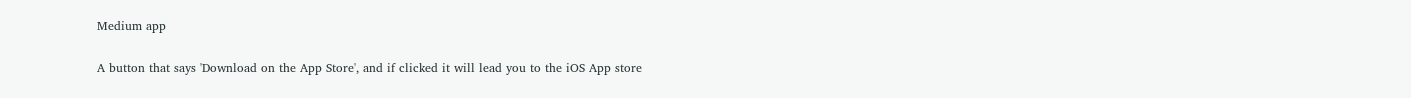Medium app

A button that says 'Download on the App Store', and if clicked it will lead you to the iOS App store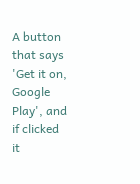A button that says 'Get it on, Google Play', and if clicked it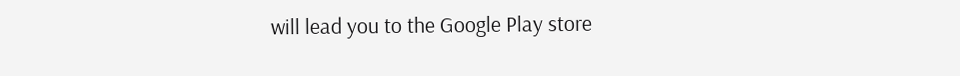will lead you to the Google Play store